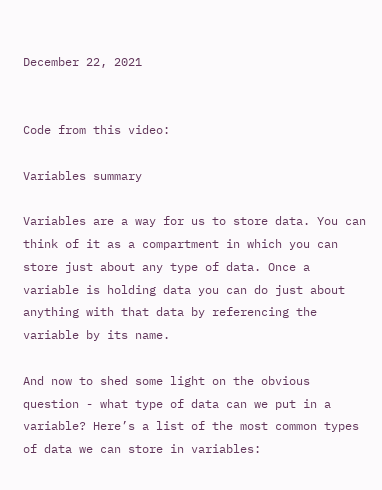December 22, 2021


Code from this video:

Variables summary

Variables are a way for us to store data. You can think of it as a compartment in which you can store just about any type of data. Once a variable is holding data you can do just about anything with that data by referencing the variable by its name.

And now to shed some light on the obvious question - what type of data can we put in a variable? Here’s a list of the most common types of data we can store in variables: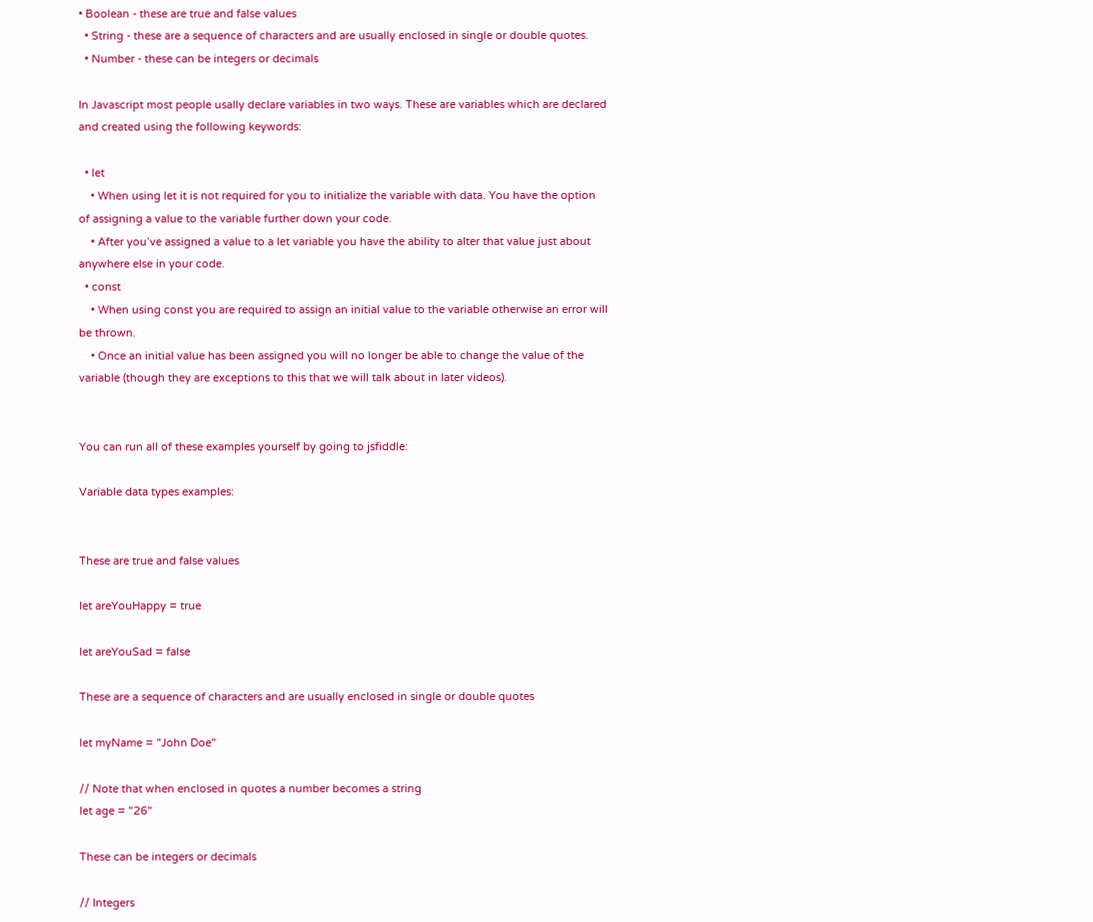• Boolean - these are true and false values
  • String - these are a sequence of characters and are usually enclosed in single or double quotes.
  • Number - these can be integers or decimals

In Javascript most people usally declare variables in two ways. These are variables which are declared and created using the following keywords:

  • let
    • When using let it is not required for you to initialize the variable with data. You have the option of assigning a value to the variable further down your code.
    • After you’ve assigned a value to a let variable you have the ability to alter that value just about anywhere else in your code.
  • const
    • When using const you are required to assign an initial value to the variable otherwise an error will be thrown.
    • Once an initial value has been assigned you will no longer be able to change the value of the variable (though they are exceptions to this that we will talk about in later videos).


You can run all of these examples yourself by going to jsfiddle:

Variable data types examples:


These are true and false values

let areYouHappy = true

let areYouSad = false

These are a sequence of characters and are usually enclosed in single or double quotes

let myName = "John Doe"

// Note that when enclosed in quotes a number becomes a string
let age = "26"

These can be integers or decimals

// Integers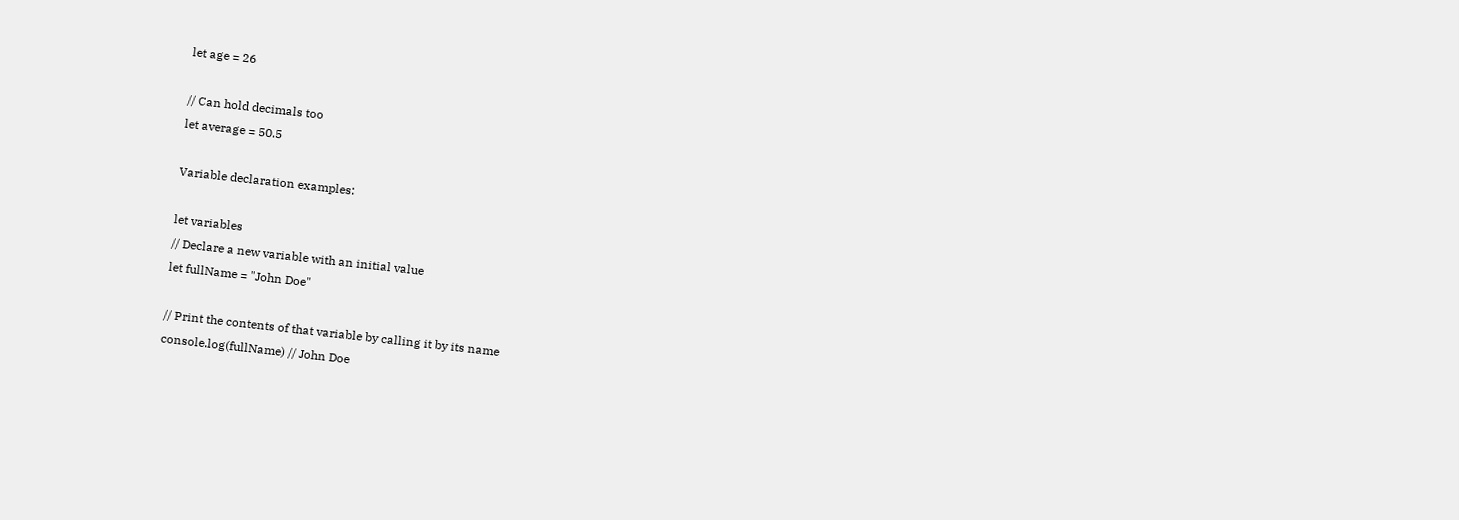let age = 26

// Can hold decimals too
let average = 50.5

Variable declaration examples:

let variables
// Declare a new variable with an initial value
let fullName = "John Doe"

// Print the contents of that variable by calling it by its name
console.log(fullName) // John Doe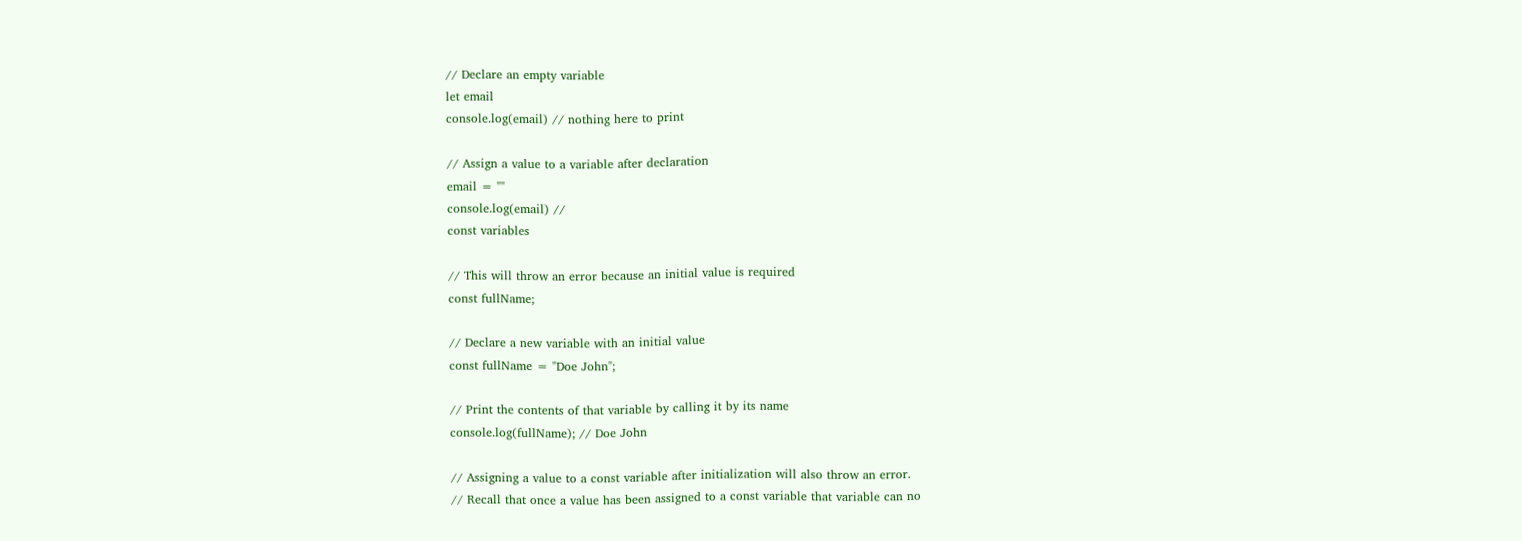// Declare an empty variable
let email
console.log(email) // nothing here to print

// Assign a value to a variable after declaration
email = ""
console.log(email) //
const variables

// This will throw an error because an initial value is required
const fullName;

// Declare a new variable with an initial value
const fullName = "Doe John";

// Print the contents of that variable by calling it by its name
console.log(fullName); // Doe John

// Assigning a value to a const variable after initialization will also throw an error.
// Recall that once a value has been assigned to a const variable that variable can no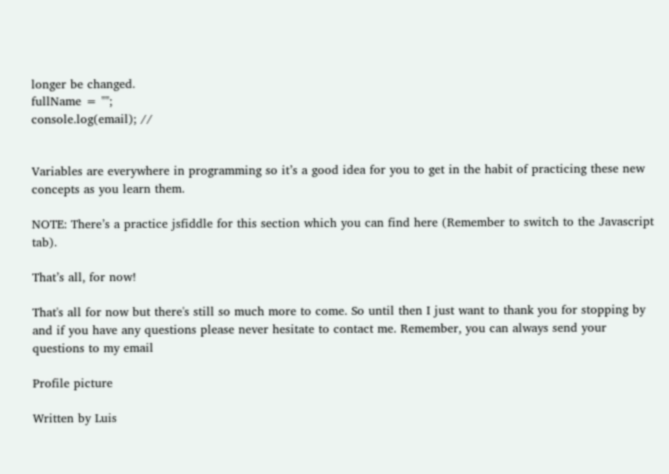longer be changed.
fullName = "";
console.log(email); //


Variables are everywhere in programming so it’s a good idea for you to get in the habit of practicing these new concepts as you learn them.

NOTE: There’s a practice jsfiddle for this section which you can find here (Remember to switch to the Javascript tab).

That’s all, for now!

That's all for now but there's still so much more to come. So until then I just want to thank you for stopping by and if you have any questions please never hesitate to contact me. Remember, you can always send your questions to my email

Profile picture

Written by Luis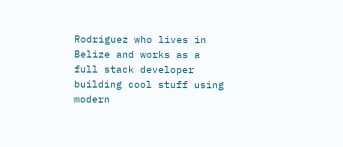Rodriguez who lives in Belize and works as a full stack developer building cool stuff using modern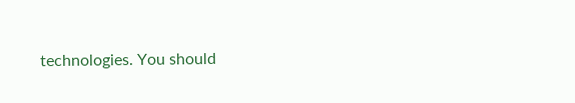technologies. You should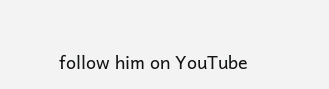follow him on YouTube